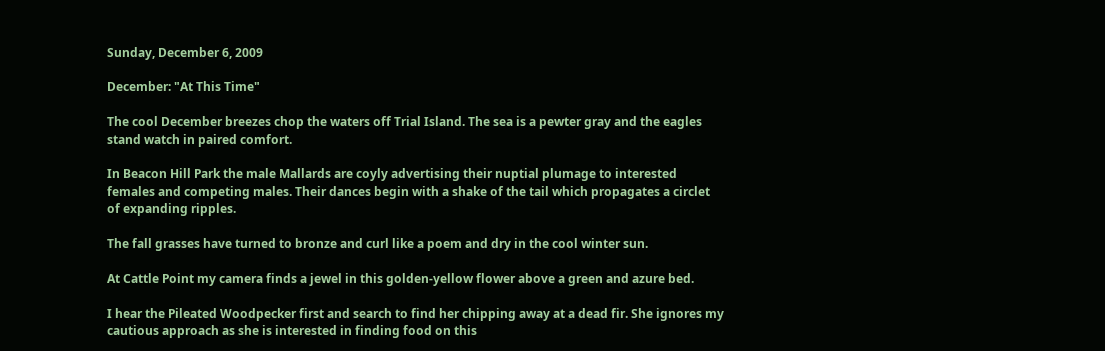Sunday, December 6, 2009

December: "At This Time"

The cool December breezes chop the waters off Trial Island. The sea is a pewter gray and the eagles stand watch in paired comfort.

In Beacon Hill Park the male Mallards are coyly advertising their nuptial plumage to interested females and competing males. Their dances begin with a shake of the tail which propagates a circlet of expanding ripples.

The fall grasses have turned to bronze and curl like a poem and dry in the cool winter sun.

At Cattle Point my camera finds a jewel in this golden-yellow flower above a green and azure bed.

I hear the Pileated Woodpecker first and search to find her chipping away at a dead fir. She ignores my cautious approach as she is interested in finding food on this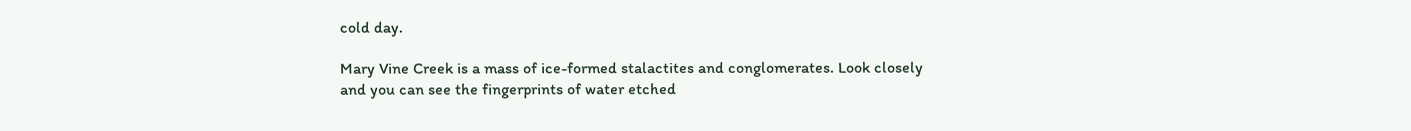cold day.

Mary Vine Creek is a mass of ice-formed stalactites and conglomerates. Look closely and you can see the fingerprints of water etched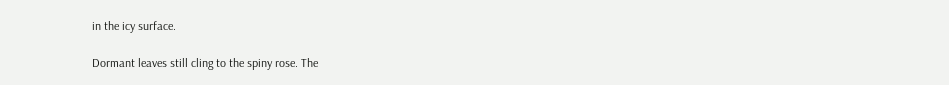in the icy surface.

Dormant leaves still cling to the spiny rose. The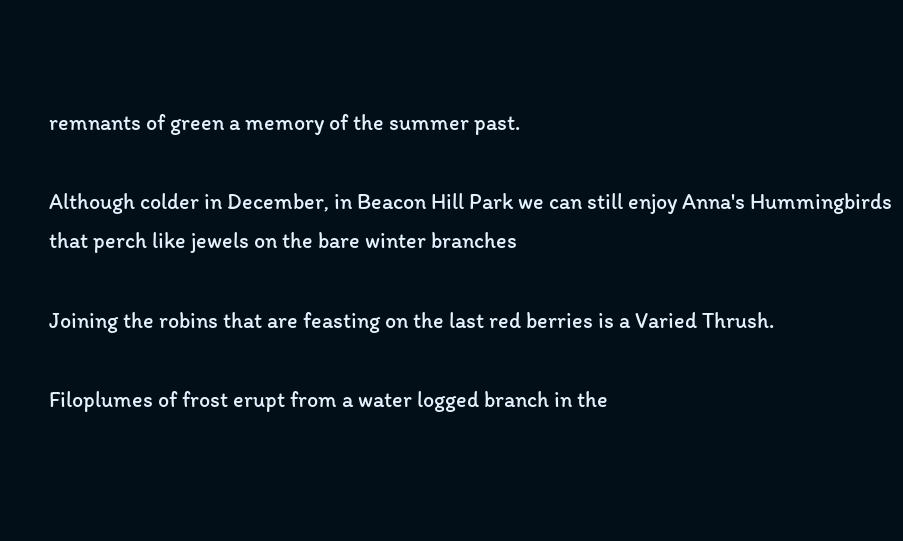remnants of green a memory of the summer past.

Although colder in December, in Beacon Hill Park we can still enjoy Anna's Hummingbirds that perch like jewels on the bare winter branches

Joining the robins that are feasting on the last red berries is a Varied Thrush.

Filoplumes of frost erupt from a water logged branch in the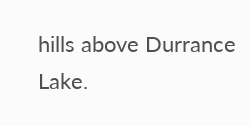hills above Durrance Lake.